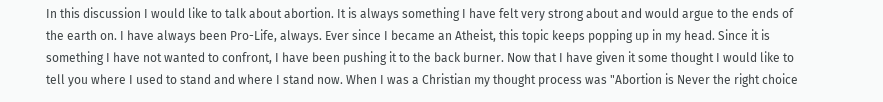In this discussion I would like to talk about abortion. It is always something I have felt very strong about and would argue to the ends of the earth on. I have always been Pro-Life, always. Ever since I became an Atheist, this topic keeps popping up in my head. Since it is something I have not wanted to confront, I have been pushing it to the back burner. Now that I have given it some thought I would like to tell you where I used to stand and where I stand now. When I was a Christian my thought process was "Abortion is Never the right choice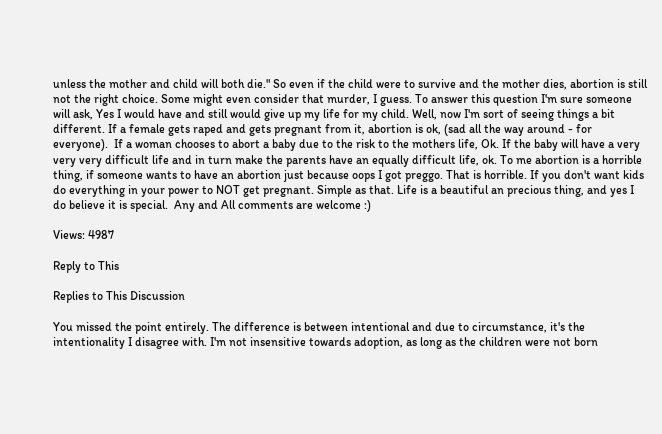unless the mother and child will both die." So even if the child were to survive and the mother dies, abortion is still not the right choice. Some might even consider that murder, I guess. To answer this question I'm sure someone will ask, Yes I would have and still would give up my life for my child. Well, now I'm sort of seeing things a bit different. If a female gets raped and gets pregnant from it, abortion is ok, (sad all the way around - for everyone).  If a woman chooses to abort a baby due to the risk to the mothers life, Ok. If the baby will have a very very very difficult life and in turn make the parents have an equally difficult life, ok. To me abortion is a horrible thing, if someone wants to have an abortion just because oops I got preggo. That is horrible. If you don't want kids do everything in your power to NOT get pregnant. Simple as that. Life is a beautiful an precious thing, and yes I do believe it is special.  Any and All comments are welcome :)

Views: 4987

Reply to This

Replies to This Discussion

You missed the point entirely. The difference is between intentional and due to circumstance, it's the intentionality I disagree with. I'm not insensitive towards adoption, as long as the children were not born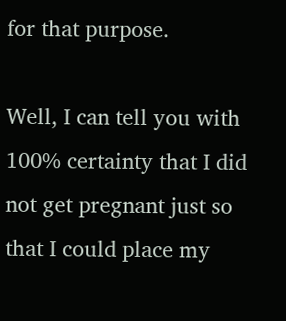for that purpose.

Well, I can tell you with 100% certainty that I did not get pregnant just so that I could place my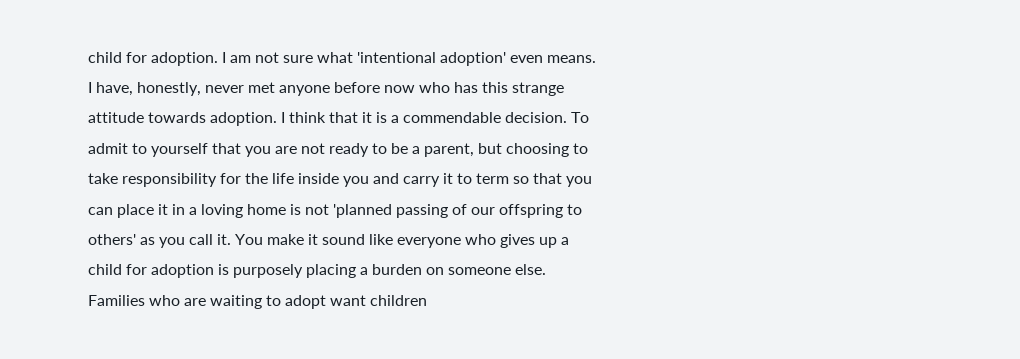child for adoption. I am not sure what 'intentional adoption' even means. I have, honestly, never met anyone before now who has this strange attitude towards adoption. I think that it is a commendable decision. To admit to yourself that you are not ready to be a parent, but choosing to take responsibility for the life inside you and carry it to term so that you can place it in a loving home is not 'planned passing of our offspring to others' as you call it. You make it sound like everyone who gives up a child for adoption is purposely placing a burden on someone else. Families who are waiting to adopt want children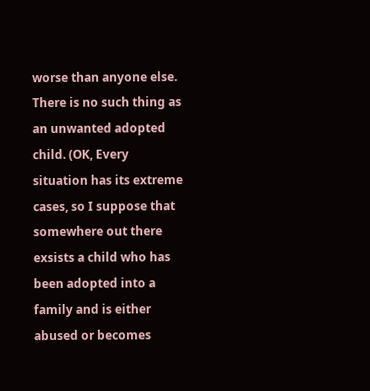worse than anyone else. There is no such thing as an unwanted adopted child. (OK, Every situation has its extreme cases, so I suppose that somewhere out there exsists a child who has been adopted into a family and is either abused or becomes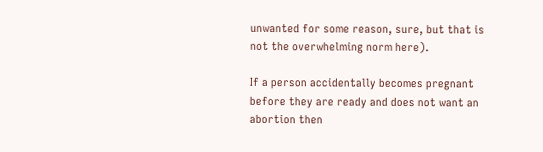unwanted for some reason, sure, but that is not the overwhelming norm here).

If a person accidentally becomes pregnant before they are ready and does not want an abortion then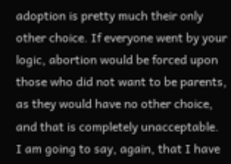adoption is pretty much their only other choice. If everyone went by your logic, abortion would be forced upon those who did not want to be parents, as they would have no other choice, and that is completely unacceptable. I am going to say, again, that I have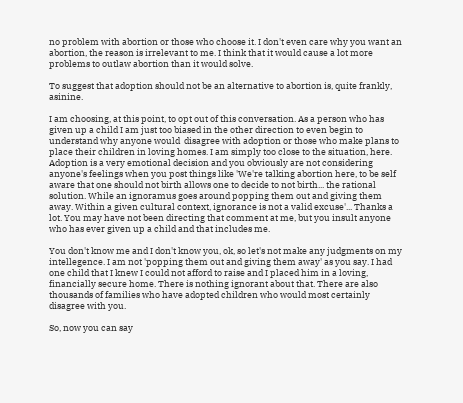no problem with abortion or those who choose it. I don't even care why you want an abortion, the reason is irrelevant to me. I think that it would cause a lot more problems to outlaw abortion than it would solve.

To suggest that adoption should not be an alternative to abortion is, quite frankly, asinine.

I am choosing, at this point, to opt out of this conversation. As a person who has given up a child I am just too biased in the other direction to even begin to understand why anyone would  disagree with adoption or those who make plans to place their children in loving homes. I am simply too close to the situation, here. Adoption is a very emotional decision and you obviously are not considering anyone's feelings when you post things like 'We're talking abortion here, to be self aware that one should not birth allows one to decide to not birth... the rational solution. While an ignoramus goes around popping them out and giving them away. Within a given cultural context, ignorance is not a valid excuse'... Thanks a lot. You may have not been directing that comment at me, but you insult anyone who has ever given up a child and that includes me.

You don't know me and I don't know you, ok, so let's not make any judgments on my intellegence. I am not 'popping them out and giving them away' as you say. I had one child that I knew I could not afford to raise and I placed him in a loving, financially secure home. There is nothing ignorant about that. There are also thousands of families who have adopted children who would most certainly disagree with you.

So, now you can say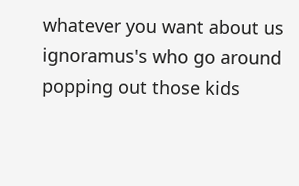whatever you want about us ignoramus's who go around popping out those kids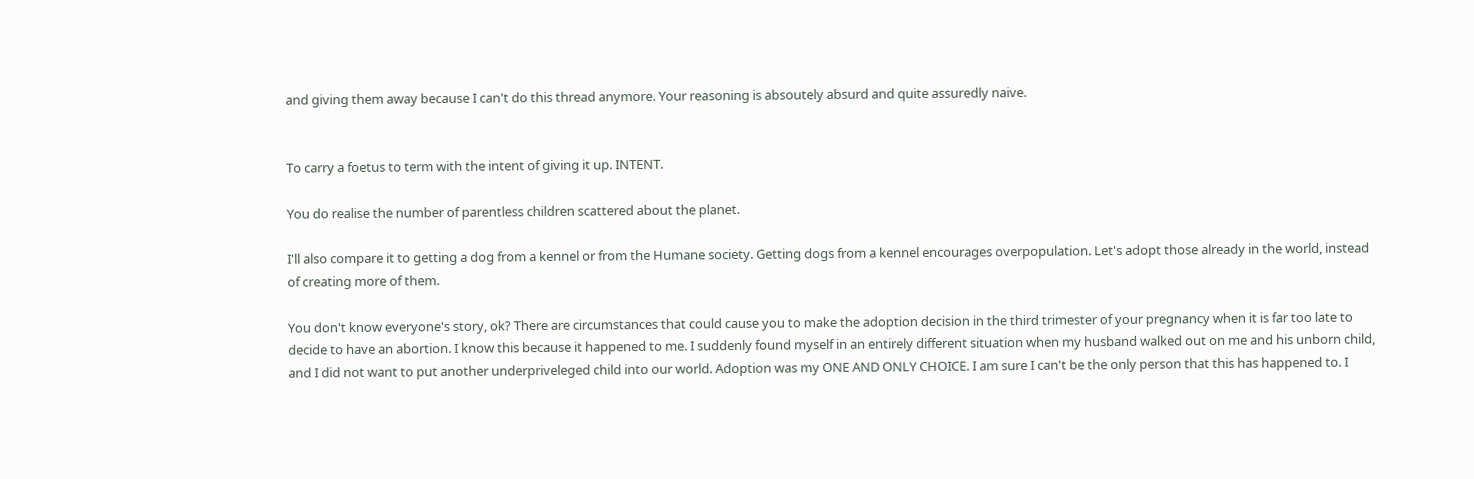and giving them away because I can't do this thread anymore. Your reasoning is absoutely absurd and quite assuredly naive.


To carry a foetus to term with the intent of giving it up. INTENT.

You do realise the number of parentless children scattered about the planet.

I'll also compare it to getting a dog from a kennel or from the Humane society. Getting dogs from a kennel encourages overpopulation. Let's adopt those already in the world, instead of creating more of them.

You don't know everyone's story, ok? There are circumstances that could cause you to make the adoption decision in the third trimester of your pregnancy when it is far too late to decide to have an abortion. I know this because it happened to me. I suddenly found myself in an entirely different situation when my husband walked out on me and his unborn child, and I did not want to put another underpriveleged child into our world. Adoption was my ONE AND ONLY CHOICE. I am sure I can't be the only person that this has happened to. I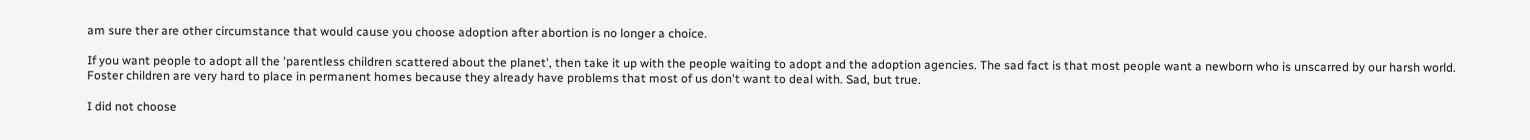am sure ther are other circumstance that would cause you choose adoption after abortion is no longer a choice.

If you want people to adopt all the 'parentless children scattered about the planet', then take it up with the people waiting to adopt and the adoption agencies. The sad fact is that most people want a newborn who is unscarred by our harsh world. Foster children are very hard to place in permanent homes because they already have problems that most of us don't want to deal with. Sad, but true.

I did not choose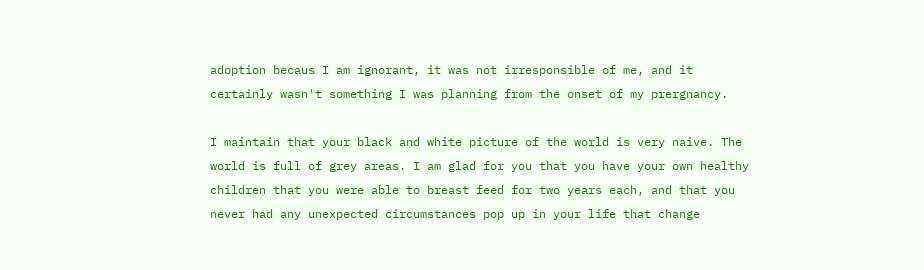adoption becaus I am ignorant, it was not irresponsible of me, and it certainly wasn't something I was planning from the onset of my prergnancy.

I maintain that your black and white picture of the world is very naive. The world is full of grey areas. I am glad for you that you have your own healthy children that you were able to breast feed for two years each, and that you never had any unexpected circumstances pop up in your life that change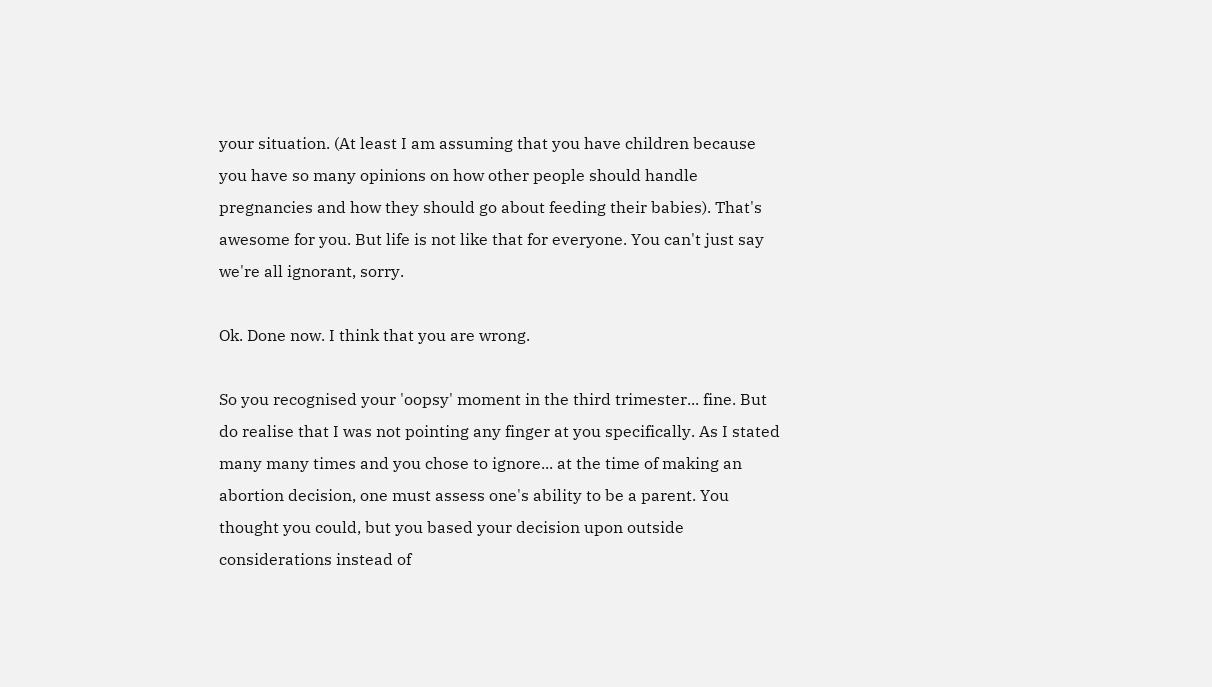your situation. (At least I am assuming that you have children because you have so many opinions on how other people should handle pregnancies and how they should go about feeding their babies). That's awesome for you. But life is not like that for everyone. You can't just say we're all ignorant, sorry.

Ok. Done now. I think that you are wrong.

So you recognised your 'oopsy' moment in the third trimester... fine. But do realise that I was not pointing any finger at you specifically. As I stated many many times and you chose to ignore... at the time of making an abortion decision, one must assess one's ability to be a parent. You thought you could, but you based your decision upon outside considerations instead of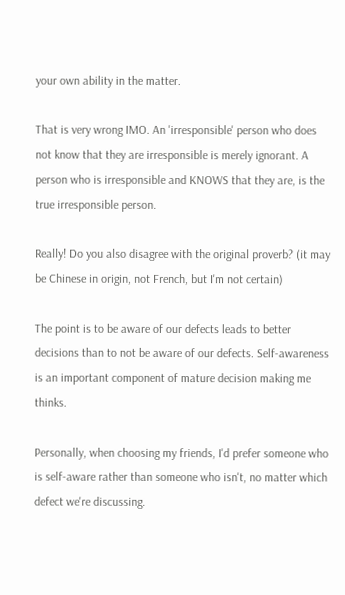your own ability in the matter.

That is very wrong IMO. An 'irresponsible' person who does not know that they are irresponsible is merely ignorant. A person who is irresponsible and KNOWS that they are, is the true irresponsible person.

Really! Do you also disagree with the original proverb? (it may be Chinese in origin, not French, but I'm not certain)

The point is to be aware of our defects leads to better decisions than to not be aware of our defects. Self-awareness is an important component of mature decision making me thinks.

Personally, when choosing my friends, I'd prefer someone who is self-aware rather than someone who isn't, no matter which defect we're discussing.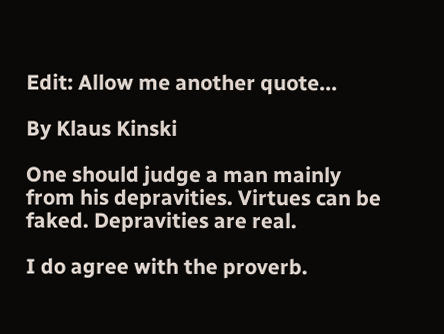Edit: Allow me another quote...

By Klaus Kinski

One should judge a man mainly from his depravities. Virtues can be faked. Depravities are real.

I do agree with the proverb.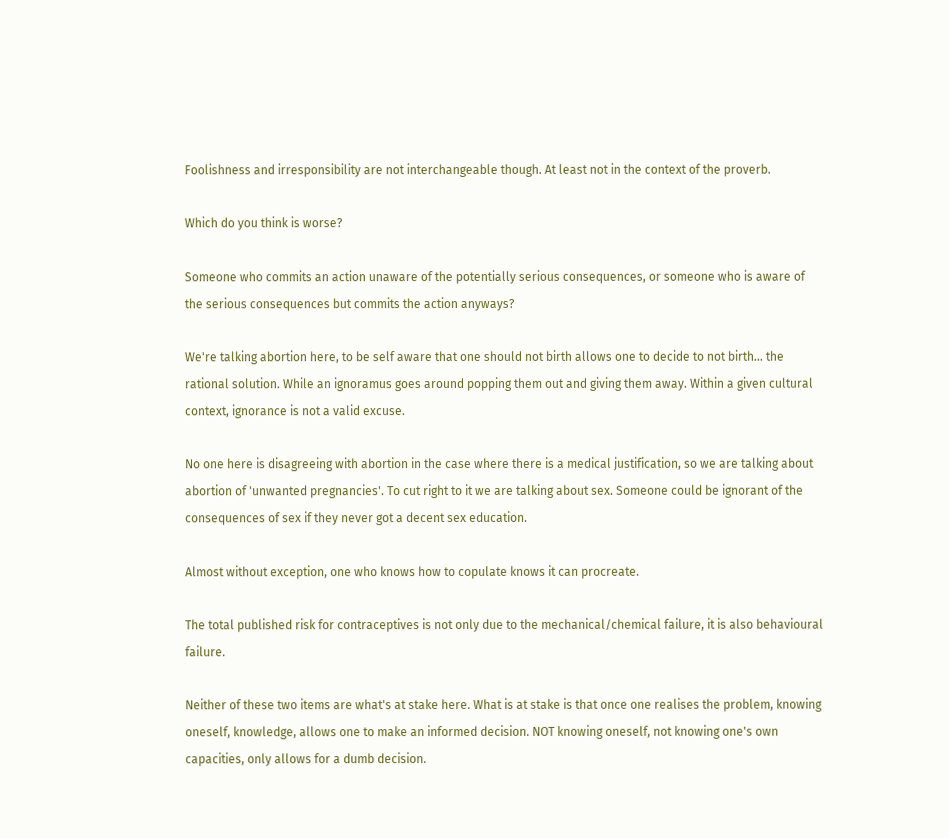Foolishness and irresponsibility are not interchangeable though. At least not in the context of the proverb.

Which do you think is worse?

Someone who commits an action unaware of the potentially serious consequences, or someone who is aware of the serious consequences but commits the action anyways?

We're talking abortion here, to be self aware that one should not birth allows one to decide to not birth... the rational solution. While an ignoramus goes around popping them out and giving them away. Within a given cultural context, ignorance is not a valid excuse.

No one here is disagreeing with abortion in the case where there is a medical justification, so we are talking about abortion of 'unwanted pregnancies'. To cut right to it we are talking about sex. Someone could be ignorant of the consequences of sex if they never got a decent sex education.

Almost without exception, one who knows how to copulate knows it can procreate.

The total published risk for contraceptives is not only due to the mechanical/chemical failure, it is also behavioural failure.

Neither of these two items are what's at stake here. What is at stake is that once one realises the problem, knowing oneself, knowledge, allows one to make an informed decision. NOT knowing oneself, not knowing one's own capacities, only allows for a dumb decision.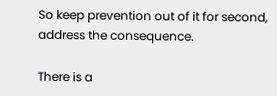So keep prevention out of it for second, address the consequence.

There is a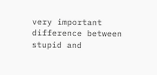very important difference between stupid and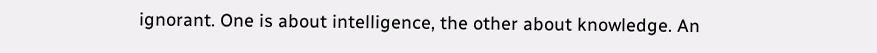ignorant. One is about intelligence, the other about knowledge. An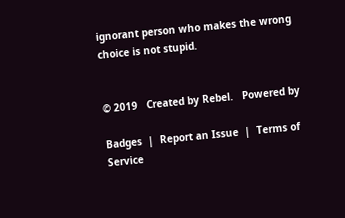ignorant person who makes the wrong choice is not stupid.


© 2019   Created by Rebel.   Powered by

Badges  |  Report an Issue  |  Terms of Service